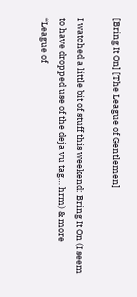[Bring It On] [The League of Gentlemen]

I watched a little bit of stuff this weekend: Bring It On (I seem to have dropped use of the deja vu tag… hrm) & more “League of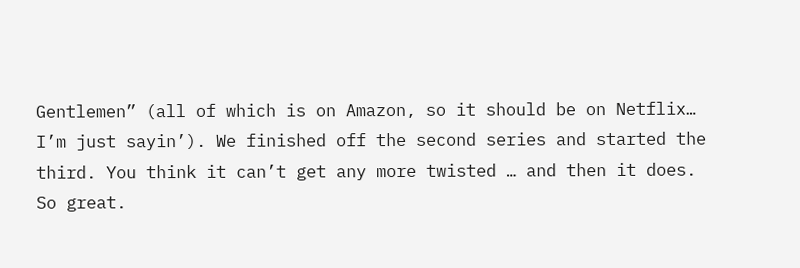Gentlemen” (all of which is on Amazon, so it should be on Netflix… I’m just sayin’). We finished off the second series and started the third. You think it can’t get any more twisted … and then it does. So great.